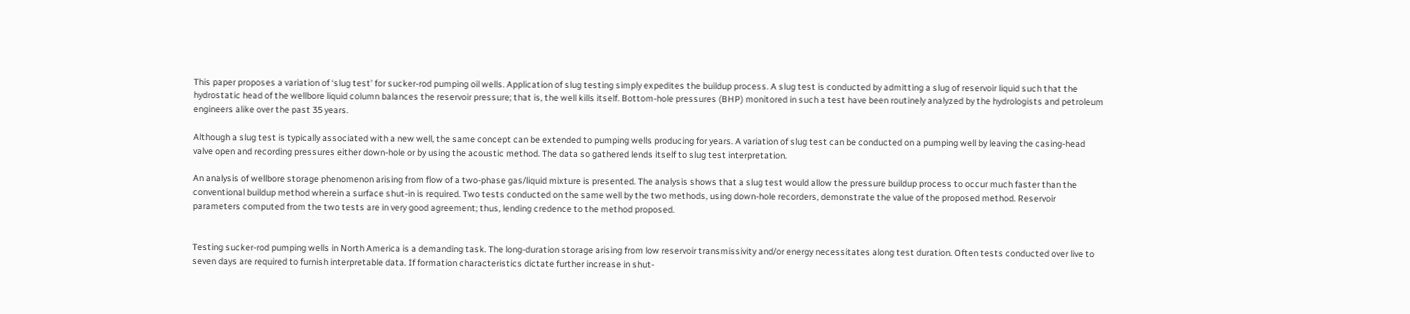This paper proposes a variation of ‘slug test’ for sucker-rod pumping oil wells. Application of slug testing simply expedites the buildup process. A slug test is conducted by admitting a slug of reservoir liquid such that the hydrostatic head of the wellbore liquid column balances the reservoir pressure; that is, the well kills itself. Bottom-hole pressures (BHP) monitored in such a test have been routinely analyzed by the hydrologists and petroleum engineers alike over the past 35 years.

Although a slug test is typically associated with a new well, the same concept can be extended to pumping wells producing for years. A variation of slug test can be conducted on a pumping well by leaving the casing-head valve open and recording pressures either down-hole or by using the acoustic method. The data so gathered lends itself to slug test interpretation.

An analysis of wellbore storage phenomenon arising from flow of a two-phase gas/liquid mixture is presented. The analysis shows that a slug test would allow the pressure buildup process to occur much faster than the conventional buildup method wherein a surface shut-in is required. Two tests conducted on the same well by the two methods, using down-hole recorders, demonstrate the value of the proposed method. Reservoir parameters computed from the two tests are in very good agreement; thus, lending credence to the method proposed.


Testing sucker-rod pumping wells in North America is a demanding task. The long-duration storage arising from low reservoir transmissivity and/or energy necessitates along test duration. Often tests conducted over live to seven days are required to furnish interpretable data. If formation characteristics dictate further increase in shut-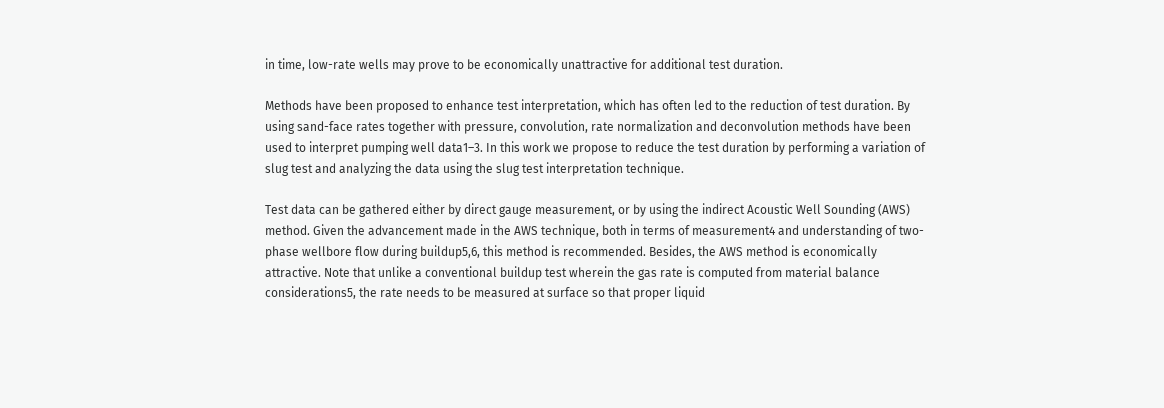in time, low-rate wells may prove to be economically unattractive for additional test duration.

Methods have been proposed to enhance test interpretation, which has often led to the reduction of test duration. By using sand-face rates together with pressure, convolution, rate normalization and deconvolution methods have been used to interpret pumping well data1–3. In this work we propose to reduce the test duration by performing a variation of slug test and analyzing the data using the slug test interpretation technique.

Test data can be gathered either by direct gauge measurement, or by using the indirect Acoustic Well Sounding (AWS) method. Given the advancement made in the AWS technique, both in terms of measurement4 and understanding of two-phase wellbore flow during buildup5,6, this method is recommended. Besides, the AWS method is economically attractive. Note that unlike a conventional buildup test wherein the gas rate is computed from material balance considerations5, the rate needs to be measured at surface so that proper liquid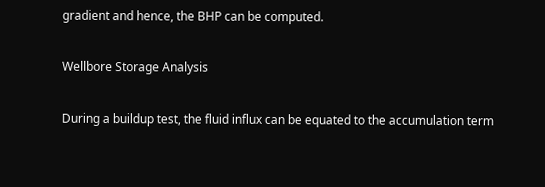gradient and hence, the BHP can be computed.

Wellbore Storage Analysis

During a buildup test, the fluid influx can be equated to the accumulation term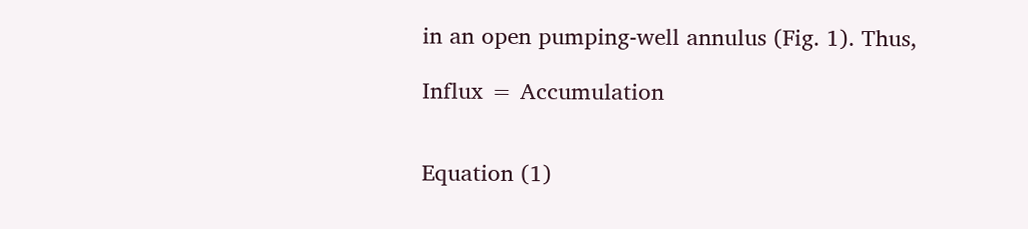in an open pumping-well annulus (Fig. 1). Thus,

Influx = Accumulation


Equation (1)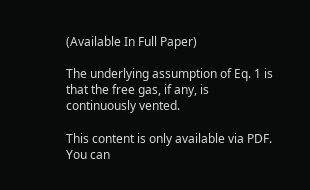(Available In Full Paper)

The underlying assumption of Eq. 1 is that the free gas, if any, is continuously vented.

This content is only available via PDF.
You can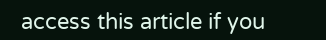access this article if you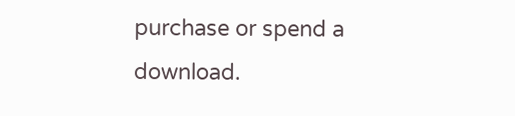purchase or spend a download.